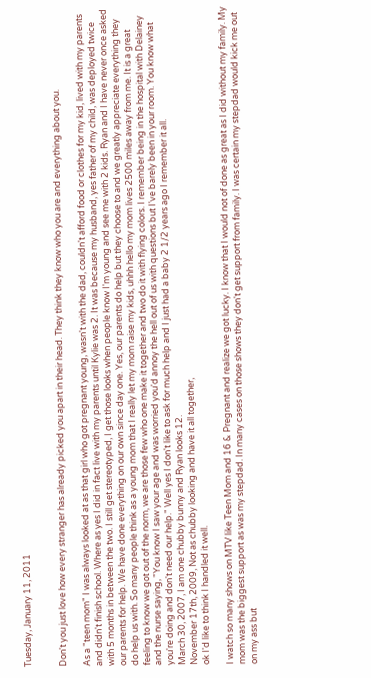Tuesday, January 11, 2011


Don't you just love how every stranger has already picked you apart in their head. They think they know who you are and everything about you.

As a "teen mom" I was always looked at as that girl who got pregnant young, wasn't with the dad, couldn't afford food or clothes for my kid, lived with my parents and didn't finish school. Where as yes I did in fact live with my parents until Kylie was 2. It was because my husband, yes father of my child, was deployed twice with 5 months in between the two. I still get stereotyped, I get those looks when people know I'm young and see me with 2 kids. Ryan and I have never once asked our parents for help. We have done everything on our own since day one. Yes, our parents do help but they choose to and we greatly appreciate everything they do help us with. So many people think as a young mom that I really let my mom raise my kids, uhhh hello my mom lives 2500 miles away from me. It is a great feeling to know we got out of the norm, we are those few who one make it together and two do it with flying colors. I remember being in the hospital with Delainey and the nurse saying, "You know I saw your age and was worried you'd annoy the hell out of us with questions but I've barely been in your room. You know what you're doing and don't need our help." Well yes I don't like to ask for much help and I just had a baby 2 1/2 years ago I remember it all.
March 30, 2007, I am one chubby bunny and Ryan looks 12.
November 17th, 2009, Not as chubby looking and have it all together,
ok I'd like to think I handled it well.

I watch so many shows on MTV like Teen Mom and 16 & Pregnant and realize we got lucky. I know that I would not of done as great as I did without my family. My mom was the biggest support as was my stepdad. In many cases on those shows they don't get support from family. I was certain my stepdad would kick me out on my ass but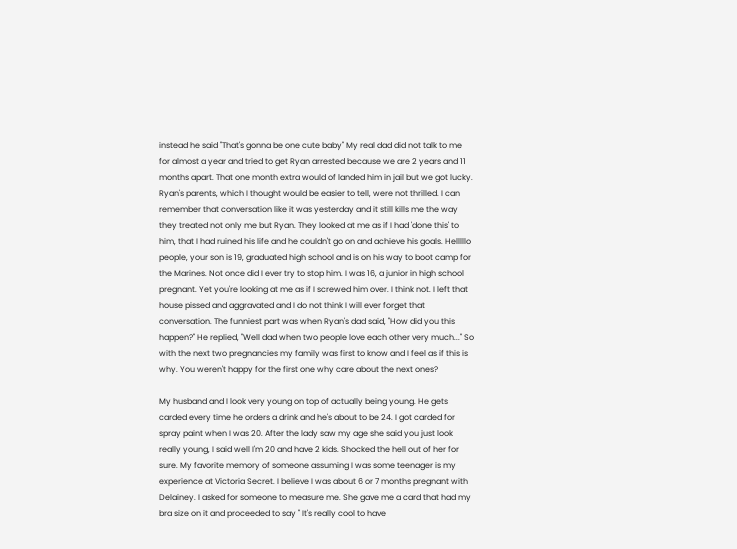instead he said "That's gonna be one cute baby" My real dad did not talk to me for almost a year and tried to get Ryan arrested because we are 2 years and 11 months apart. That one month extra would of landed him in jail but we got lucky. Ryan's parents, which I thought would be easier to tell, were not thrilled. I can remember that conversation like it was yesterday and it still kills me the way they treated not only me but Ryan. They looked at me as if I had 'done this' to him, that I had ruined his life and he couldn't go on and achieve his goals. Helllllo people, your son is 19, graduated high school and is on his way to boot camp for the Marines. Not once did I ever try to stop him. I was 16, a junior in high school pregnant. Yet you're looking at me as if I screwed him over. I think not. I left that house pissed and aggravated and I do not think I will ever forget that conversation. The funniest part was when Ryan's dad said, "How did you this happen?" He replied, "Well dad when two people love each other very much..." So with the next two pregnancies my family was first to know and I feel as if this is why. You weren't happy for the first one why care about the next ones?

My husband and I look very young on top of actually being young. He gets carded every time he orders a drink and he's about to be 24. I got carded for spray paint when I was 20. After the lady saw my age she said you just look really young, I said well I'm 20 and have 2 kids. Shocked the hell out of her for sure. My favorite memory of someone assuming I was some teenager is my experience at Victoria Secret. I believe I was about 6 or 7 months pregnant with Delainey. I asked for someone to measure me. She gave me a card that had my bra size on it and proceeded to say " It's really cool to have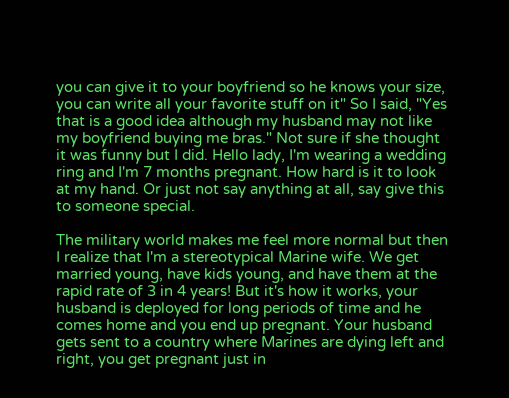you can give it to your boyfriend so he knows your size, you can write all your favorite stuff on it" So I said, "Yes that is a good idea although my husband may not like my boyfriend buying me bras." Not sure if she thought it was funny but I did. Hello lady, I'm wearing a wedding ring and I'm 7 months pregnant. How hard is it to look at my hand. Or just not say anything at all, say give this to someone special.

The military world makes me feel more normal but then I realize that I'm a stereotypical Marine wife. We get married young, have kids young, and have them at the rapid rate of 3 in 4 years! But it's how it works, your husband is deployed for long periods of time and he comes home and you end up pregnant. Your husband gets sent to a country where Marines are dying left and right, you get pregnant just in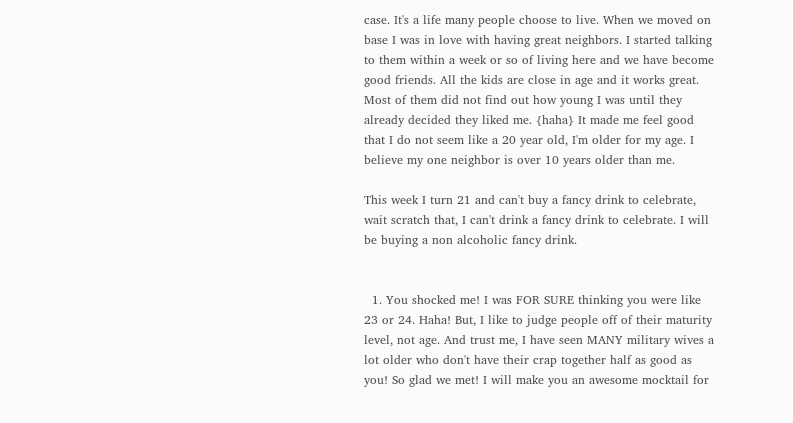case. It's a life many people choose to live. When we moved on base I was in love with having great neighbors. I started talking to them within a week or so of living here and we have become good friends. All the kids are close in age and it works great. Most of them did not find out how young I was until they already decided they liked me. {haha} It made me feel good that I do not seem like a 20 year old, I'm older for my age. I believe my one neighbor is over 10 years older than me.

This week I turn 21 and can't buy a fancy drink to celebrate, wait scratch that, I can't drink a fancy drink to celebrate. I will be buying a non alcoholic fancy drink.


  1. You shocked me! I was FOR SURE thinking you were like 23 or 24. Haha! But, I like to judge people off of their maturity level, not age. And trust me, I have seen MANY military wives a lot older who don't have their crap together half as good as you! So glad we met! I will make you an awesome mocktail for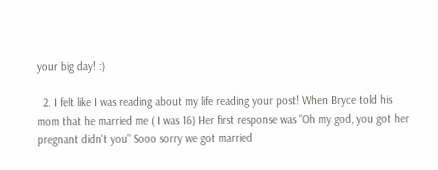your big day! :)

  2. I felt like I was reading about my life reading your post! When Bryce told his mom that he married me ( I was 16) Her first response was "Oh my god, you got her pregnant didn't you" Sooo sorry we got married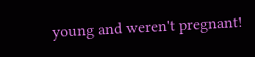young and weren't pregnant!